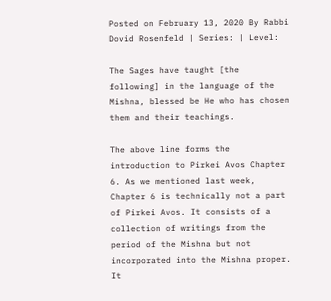Posted on February 13, 2020 By Rabbi Dovid Rosenfeld | Series: | Level:

The Sages have taught [the following] in the language of the Mishna, blessed be He who has chosen them and their teachings.

The above line forms the introduction to Pirkei Avos Chapter 6. As we mentioned last week, Chapter 6 is technically not a part of Pirkei Avos. It consists of a collection of writings from the period of the Mishna but not incorporated into the Mishna proper. It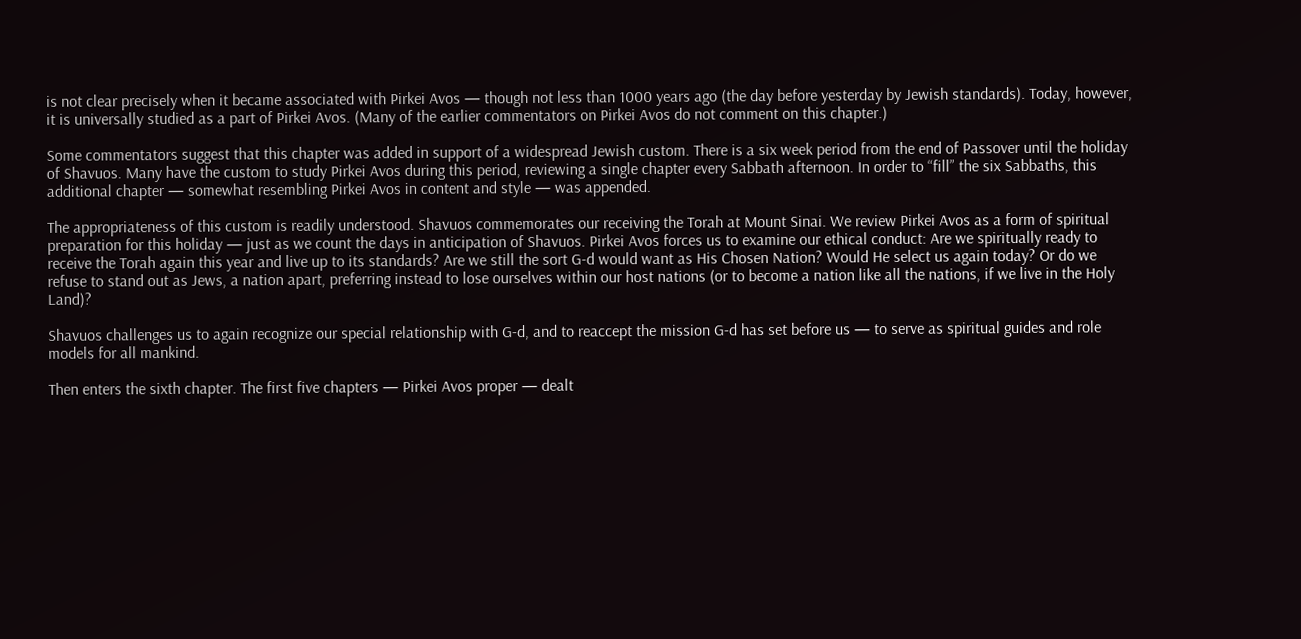is not clear precisely when it became associated with Pirkei Avos — though not less than 1000 years ago (the day before yesterday by Jewish standards). Today, however, it is universally studied as a part of Pirkei Avos. (Many of the earlier commentators on Pirkei Avos do not comment on this chapter.)

Some commentators suggest that this chapter was added in support of a widespread Jewish custom. There is a six week period from the end of Passover until the holiday of Shavuos. Many have the custom to study Pirkei Avos during this period, reviewing a single chapter every Sabbath afternoon. In order to “fill” the six Sabbaths, this additional chapter — somewhat resembling Pirkei Avos in content and style — was appended.

The appropriateness of this custom is readily understood. Shavuos commemorates our receiving the Torah at Mount Sinai. We review Pirkei Avos as a form of spiritual preparation for this holiday — just as we count the days in anticipation of Shavuos. Pirkei Avos forces us to examine our ethical conduct: Are we spiritually ready to receive the Torah again this year and live up to its standards? Are we still the sort G-d would want as His Chosen Nation? Would He select us again today? Or do we refuse to stand out as Jews, a nation apart, preferring instead to lose ourselves within our host nations (or to become a nation like all the nations, if we live in the Holy Land)?

Shavuos challenges us to again recognize our special relationship with G-d, and to reaccept the mission G-d has set before us — to serve as spiritual guides and role models for all mankind.

Then enters the sixth chapter. The first five chapters — Pirkei Avos proper — dealt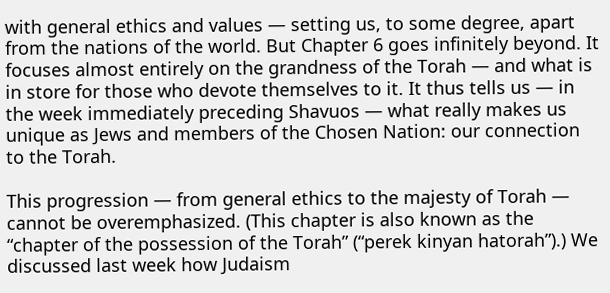with general ethics and values — setting us, to some degree, apart from the nations of the world. But Chapter 6 goes infinitely beyond. It focuses almost entirely on the grandness of the Torah — and what is in store for those who devote themselves to it. It thus tells us — in the week immediately preceding Shavuos — what really makes us unique as Jews and members of the Chosen Nation: our connection to the Torah.

This progression — from general ethics to the majesty of Torah — cannot be overemphasized. (This chapter is also known as the “chapter of the possession of the Torah” (“perek kinyan hatorah”).) We discussed last week how Judaism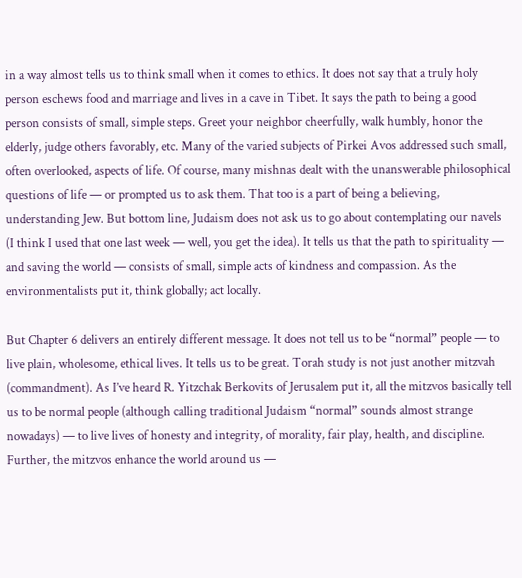in a way almost tells us to think small when it comes to ethics. It does not say that a truly holy person eschews food and marriage and lives in a cave in Tibet. It says the path to being a good person consists of small, simple steps. Greet your neighbor cheerfully, walk humbly, honor the elderly, judge others favorably, etc. Many of the varied subjects of Pirkei Avos addressed such small, often overlooked, aspects of life. Of course, many mishnas dealt with the unanswerable philosophical questions of life — or prompted us to ask them. That too is a part of being a believing, understanding Jew. But bottom line, Judaism does not ask us to go about contemplating our navels (I think I used that one last week — well, you get the idea). It tells us that the path to spirituality — and saving the world — consists of small, simple acts of kindness and compassion. As the environmentalists put it, think globally; act locally.

But Chapter 6 delivers an entirely different message. It does not tell us to be “normal” people — to live plain, wholesome, ethical lives. It tells us to be great. Torah study is not just another mitzvah (commandment). As I’ve heard R. Yitzchak Berkovits of Jerusalem put it, all the mitzvos basically tell us to be normal people (although calling traditional Judaism “normal” sounds almost strange nowadays) — to live lives of honesty and integrity, of morality, fair play, health, and discipline. Further, the mitzvos enhance the world around us —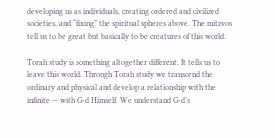developing us as individuals, creating ordered and civilized societies, and “fixing” the spiritual spheres above. The mitzvos tell us to be great but basically to be creatures of this world.

Torah study is something altogether different. It tells us to leave this world. Through Torah study we transcend the ordinary and physical and develop a relationship with the infinite — with G-d Himself. We understand G-d’s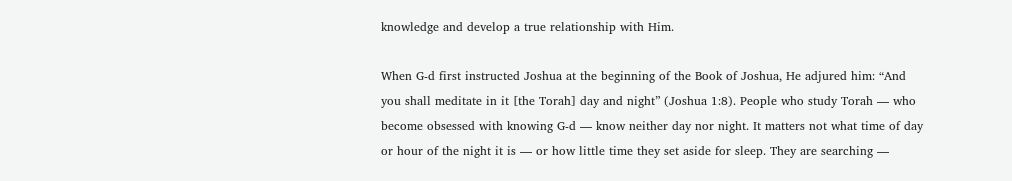knowledge and develop a true relationship with Him.

When G-d first instructed Joshua at the beginning of the Book of Joshua, He adjured him: “And you shall meditate in it [the Torah] day and night” (Joshua 1:8). People who study Torah — who become obsessed with knowing G-d — know neither day nor night. It matters not what time of day or hour of the night it is — or how little time they set aside for sleep. They are searching —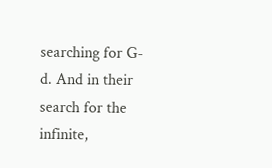searching for G-d. And in their search for the infinite,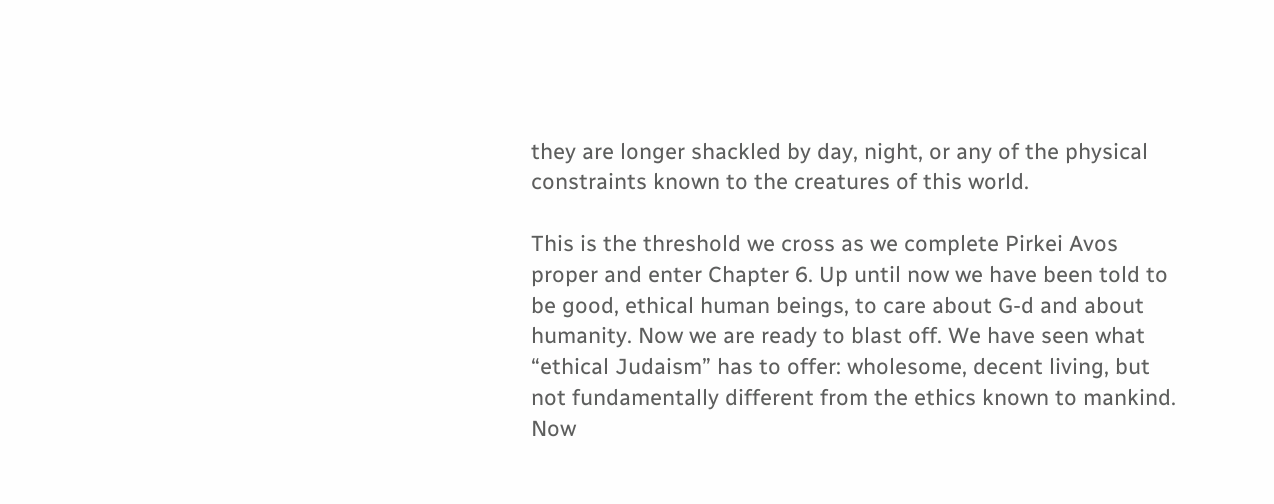they are longer shackled by day, night, or any of the physical constraints known to the creatures of this world.

This is the threshold we cross as we complete Pirkei Avos proper and enter Chapter 6. Up until now we have been told to be good, ethical human beings, to care about G-d and about humanity. Now we are ready to blast off. We have seen what “ethical Judaism” has to offer: wholesome, decent living, but not fundamentally different from the ethics known to mankind. Now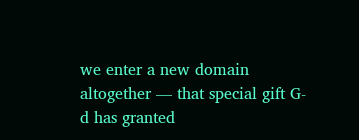we enter a new domain altogether — that special gift G-d has granted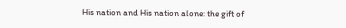His nation and His nation alone: the gift of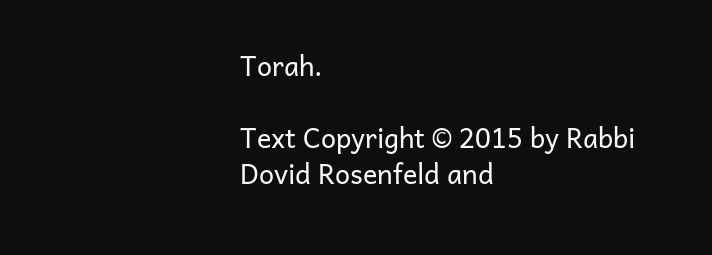Torah.

Text Copyright © 2015 by Rabbi Dovid Rosenfeld and